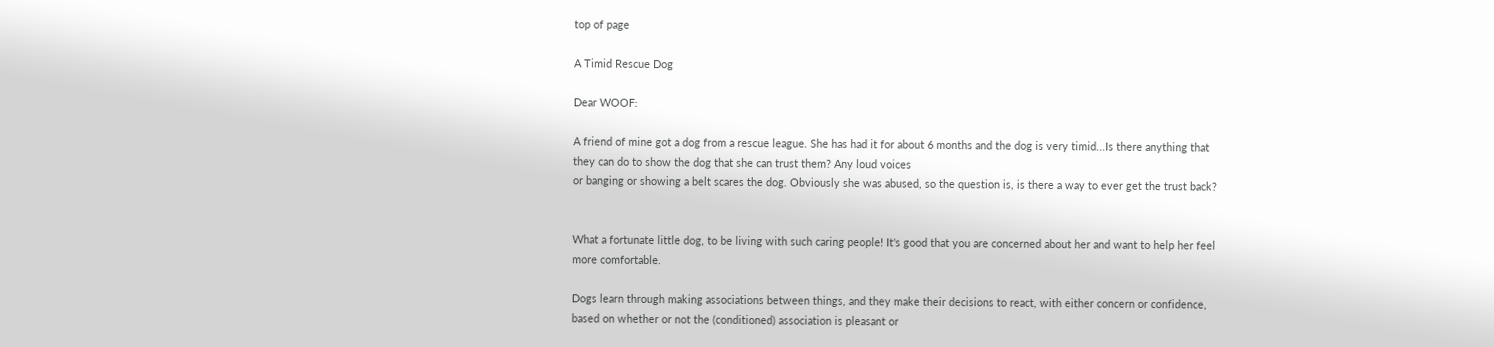top of page

A Timid Rescue Dog

Dear WOOF:

A friend of mine got a dog from a rescue league. She has had it for about 6 months and the dog is very timid...Is there anything that they can do to show the dog that she can trust them? Any loud voices
or banging or showing a belt scares the dog. Obviously she was abused, so the question is, is there a way to ever get the trust back?


What a fortunate little dog, to be living with such caring people! It's good that you are concerned about her and want to help her feel more comfortable.

Dogs learn through making associations between things, and they make their decisions to react, with either concern or confidence, based on whether or not the (conditioned) association is pleasant or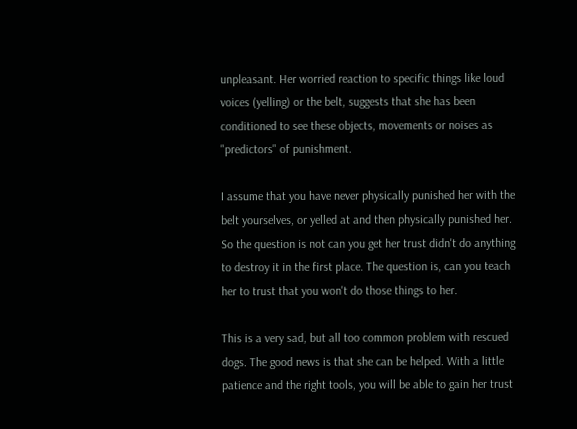unpleasant. Her worried reaction to specific things like loud voices (yelling) or the belt, suggests that she has been conditioned to see these objects, movements or noises as "predictors" of punishment.

I assume that you have never physically punished her with the belt yourselves, or yelled at and then physically punished her. So the question is not can you get her trust didn't do anything
to destroy it in the first place. The question is, can you teach her to trust that you won't do those things to her.

This is a very sad, but all too common problem with rescued dogs. The good news is that she can be helped. With a little patience and the right tools, you will be able to gain her trust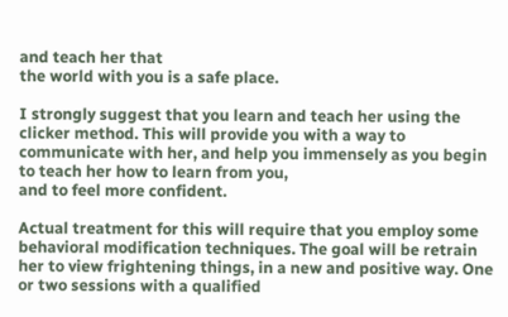and teach her that
the world with you is a safe place.

I strongly suggest that you learn and teach her using the clicker method. This will provide you with a way to communicate with her, and help you immensely as you begin to teach her how to learn from you,
and to feel more confident.

Actual treatment for this will require that you employ some behavioral modification techniques. The goal will be retrain her to view frightening things, in a new and positive way. One or two sessions with a qualified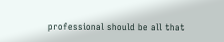professional should be all that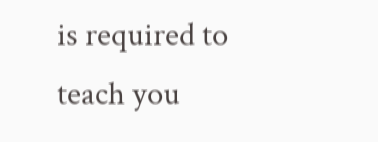is required to teach you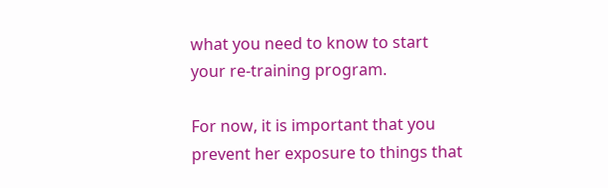what you need to know to start your re-training program.

For now, it is important that you prevent her exposure to things that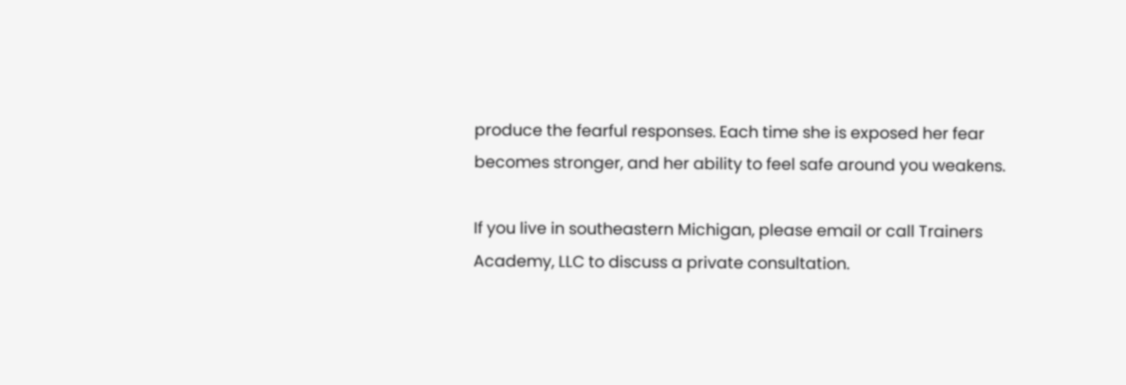produce the fearful responses. Each time she is exposed her fear becomes stronger, and her ability to feel safe around you weakens.

If you live in southeastern Michigan, please email or call Trainers Academy, LLC to discuss a private consultation.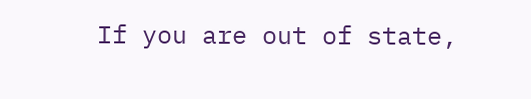If you are out of state,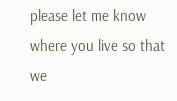please let me know where you live so that we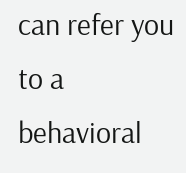can refer you to a behavioral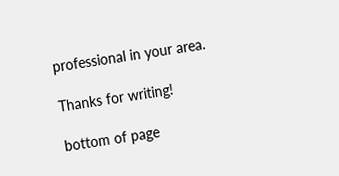professional in your area.

Thanks for writing!

bottom of page